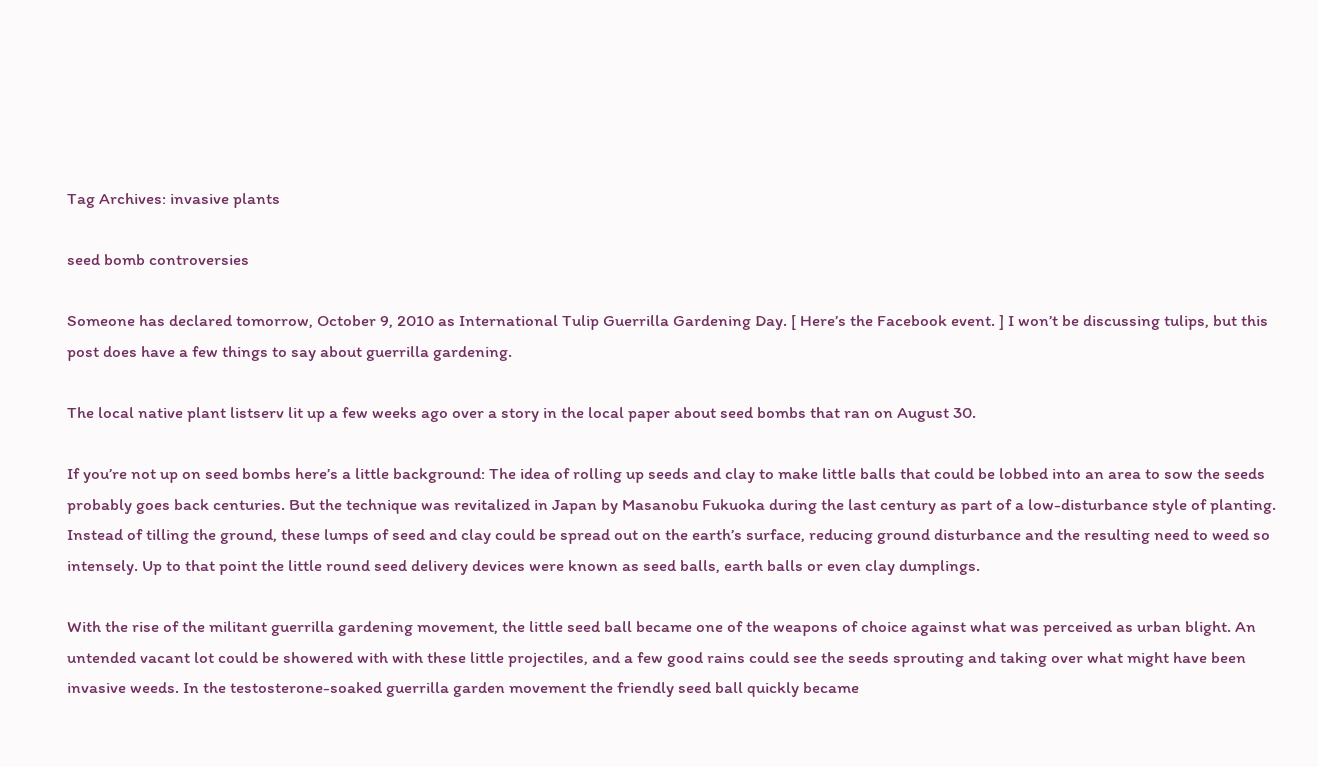Tag Archives: invasive plants

seed bomb controversies

Someone has declared tomorrow, October 9, 2010 as International Tulip Guerrilla Gardening Day. [ Here’s the Facebook event. ] I won’t be discussing tulips, but this post does have a few things to say about guerrilla gardening.

The local native plant listserv lit up a few weeks ago over a story in the local paper about seed bombs that ran on August 30.

If you’re not up on seed bombs here’s a little background: The idea of rolling up seeds and clay to make little balls that could be lobbed into an area to sow the seeds probably goes back centuries. But the technique was revitalized in Japan by Masanobu Fukuoka during the last century as part of a low-disturbance style of planting. Instead of tilling the ground, these lumps of seed and clay could be spread out on the earth’s surface, reducing ground disturbance and the resulting need to weed so intensely. Up to that point the little round seed delivery devices were known as seed balls, earth balls or even clay dumplings.

With the rise of the militant guerrilla gardening movement, the little seed ball became one of the weapons of choice against what was perceived as urban blight. An untended vacant lot could be showered with with these little projectiles, and a few good rains could see the seeds sprouting and taking over what might have been invasive weeds. In the testosterone-soaked guerrilla garden movement the friendly seed ball quickly became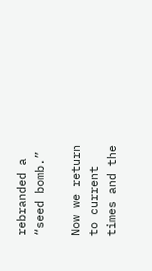rebranded a “seed bomb.”

Now we return to current times and the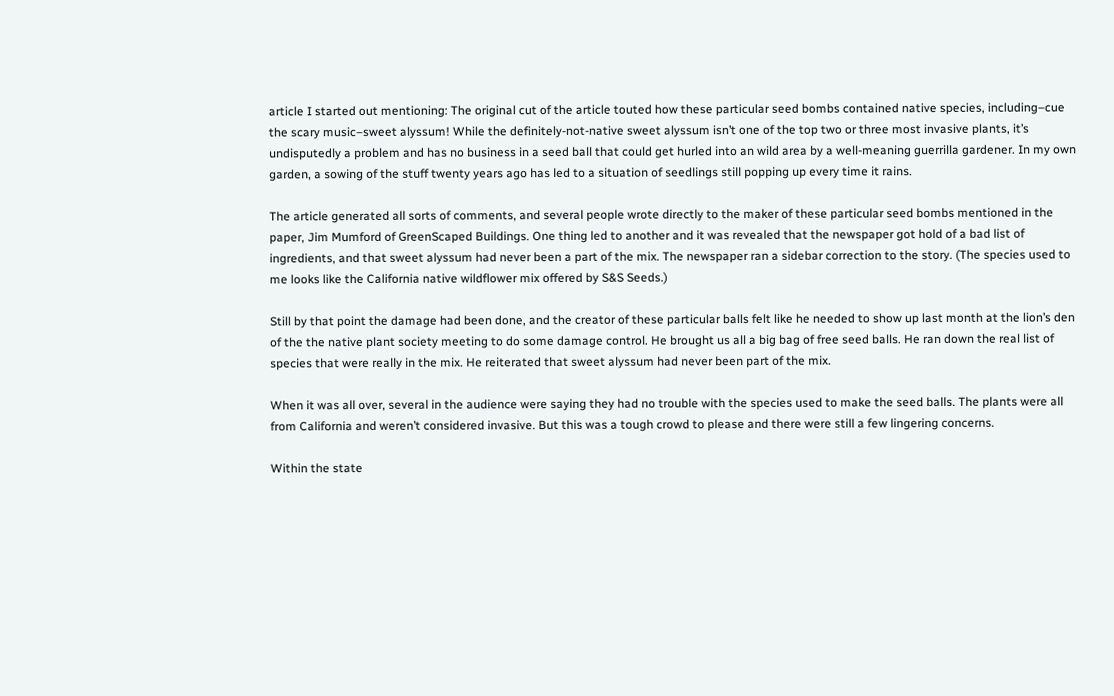article I started out mentioning: The original cut of the article touted how these particular seed bombs contained native species, including–cue the scary music–sweet alyssum! While the definitely-not-native sweet alyssum isn’t one of the top two or three most invasive plants, it’s undisputedly a problem and has no business in a seed ball that could get hurled into an wild area by a well-meaning guerrilla gardener. In my own garden, a sowing of the stuff twenty years ago has led to a situation of seedlings still popping up every time it rains.

The article generated all sorts of comments, and several people wrote directly to the maker of these particular seed bombs mentioned in the paper, Jim Mumford of GreenScaped Buildings. One thing led to another and it was revealed that the newspaper got hold of a bad list of ingredients, and that sweet alyssum had never been a part of the mix. The newspaper ran a sidebar correction to the story. (The species used to me looks like the California native wildflower mix offered by S&S Seeds.)

Still by that point the damage had been done, and the creator of these particular balls felt like he needed to show up last month at the lion’s den of the the native plant society meeting to do some damage control. He brought us all a big bag of free seed balls. He ran down the real list of species that were really in the mix. He reiterated that sweet alyssum had never been part of the mix.

When it was all over, several in the audience were saying they had no trouble with the species used to make the seed balls. The plants were all from California and weren’t considered invasive. But this was a tough crowd to please and there were still a few lingering concerns.

Within the state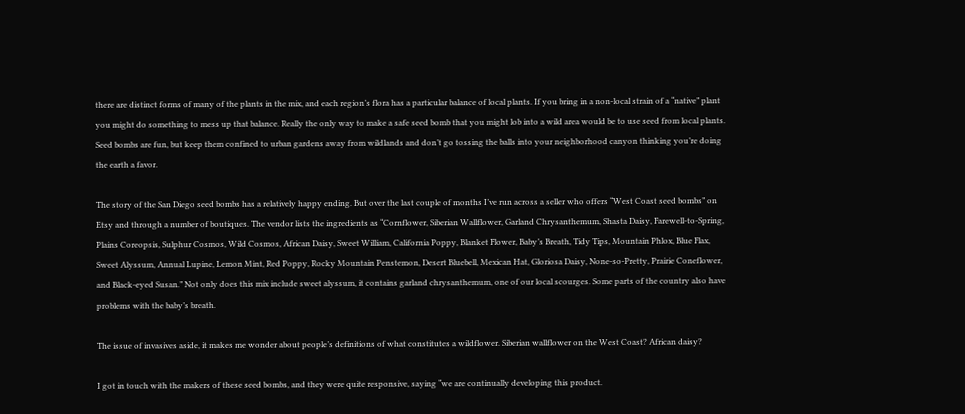there are distinct forms of many of the plants in the mix, and each region’s flora has a particular balance of local plants. If you bring in a non-local strain of a “native” plant you might do something to mess up that balance. Really the only way to make a safe seed bomb that you might lob into a wild area would be to use seed from local plants. Seed bombs are fun, but keep them confined to urban gardens away from wildlands and don’t go tossing the balls into your neighborhood canyon thinking you’re doing the earth a favor.

The story of the San Diego seed bombs has a relatively happy ending. But over the last couple of months I’ve run across a seller who offers “West Coast seed bombs” on Etsy and through a number of boutiques. The vendor lists the ingredients as “Cornflower, Siberian Wallflower, Garland Chrysanthemum, Shasta Daisy, Farewell-to-Spring, Plains Coreopsis, Sulphur Cosmos, Wild Cosmos, African Daisy, Sweet William, California Poppy, Blanket Flower, Baby’s Breath, Tidy Tips, Mountain Phlox, Blue Flax, Sweet Alyssum, Annual Lupine, Lemon Mint, Red Poppy, Rocky Mountain Penstemon, Desert Bluebell, Mexican Hat, Gloriosa Daisy, None-so-Pretty, Prairie Coneflower, and Black-eyed Susan.” Not only does this mix include sweet alyssum, it contains garland chrysanthemum, one of our local scourges. Some parts of the country also have problems with the baby’s breath.

The issue of invasives aside, it makes me wonder about people’s definitions of what constitutes a wildflower. Siberian wallflower on the West Coast? African daisy?

I got in touch with the makers of these seed bombs, and they were quite responsive, saying “we are continually developing this product.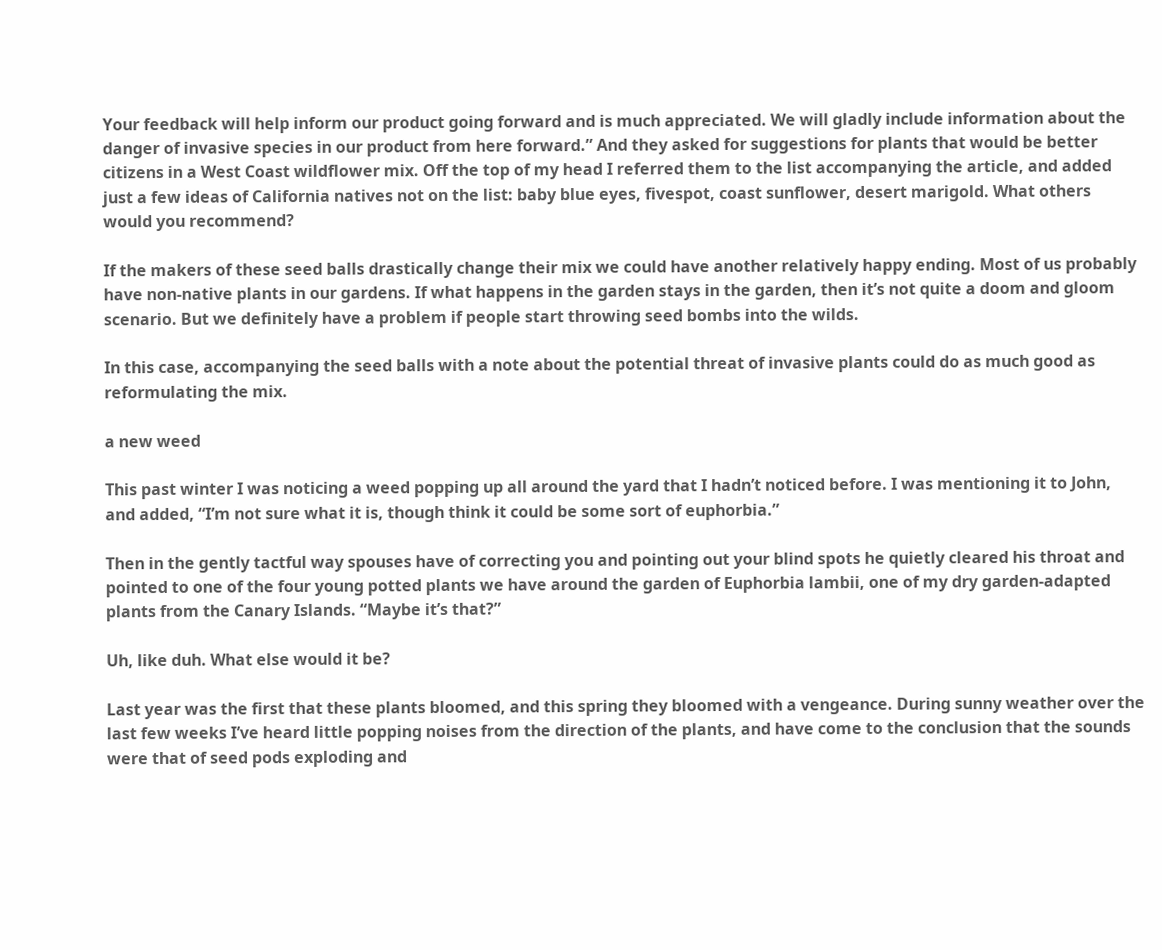Your feedback will help inform our product going forward and is much appreciated. We will gladly include information about the danger of invasive species in our product from here forward.” And they asked for suggestions for plants that would be better citizens in a West Coast wildflower mix. Off the top of my head I referred them to the list accompanying the article, and added just a few ideas of California natives not on the list: baby blue eyes, fivespot, coast sunflower, desert marigold. What others would you recommend?

If the makers of these seed balls drastically change their mix we could have another relatively happy ending. Most of us probably have non-native plants in our gardens. If what happens in the garden stays in the garden, then it’s not quite a doom and gloom scenario. But we definitely have a problem if people start throwing seed bombs into the wilds.

In this case, accompanying the seed balls with a note about the potential threat of invasive plants could do as much good as reformulating the mix.

a new weed

This past winter I was noticing a weed popping up all around the yard that I hadn’t noticed before. I was mentioning it to John, and added, “I’m not sure what it is, though think it could be some sort of euphorbia.”

Then in the gently tactful way spouses have of correcting you and pointing out your blind spots he quietly cleared his throat and pointed to one of the four young potted plants we have around the garden of Euphorbia lambii, one of my dry garden-adapted plants from the Canary Islands. “Maybe it’s that?”

Uh, like duh. What else would it be?

Last year was the first that these plants bloomed, and this spring they bloomed with a vengeance. During sunny weather over the last few weeks I’ve heard little popping noises from the direction of the plants, and have come to the conclusion that the sounds were that of seed pods exploding and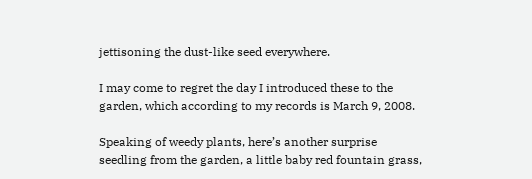jettisoning the dust-like seed everywhere.

I may come to regret the day I introduced these to the garden, which according to my records is March 9, 2008.

Speaking of weedy plants, here’s another surprise seedling from the garden, a little baby red fountain grass,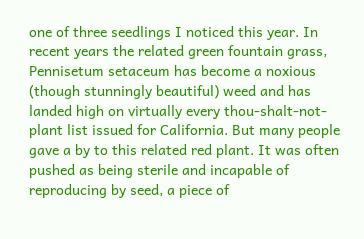one of three seedlings I noticed this year. In recent years the related green fountain grass, Pennisetum setaceum has become a noxious (though stunningly beautiful) weed and has landed high on virtually every thou-shalt-not-plant list issued for California. But many people gave a by to this related red plant. It was often pushed as being sterile and incapable of reproducing by seed, a piece of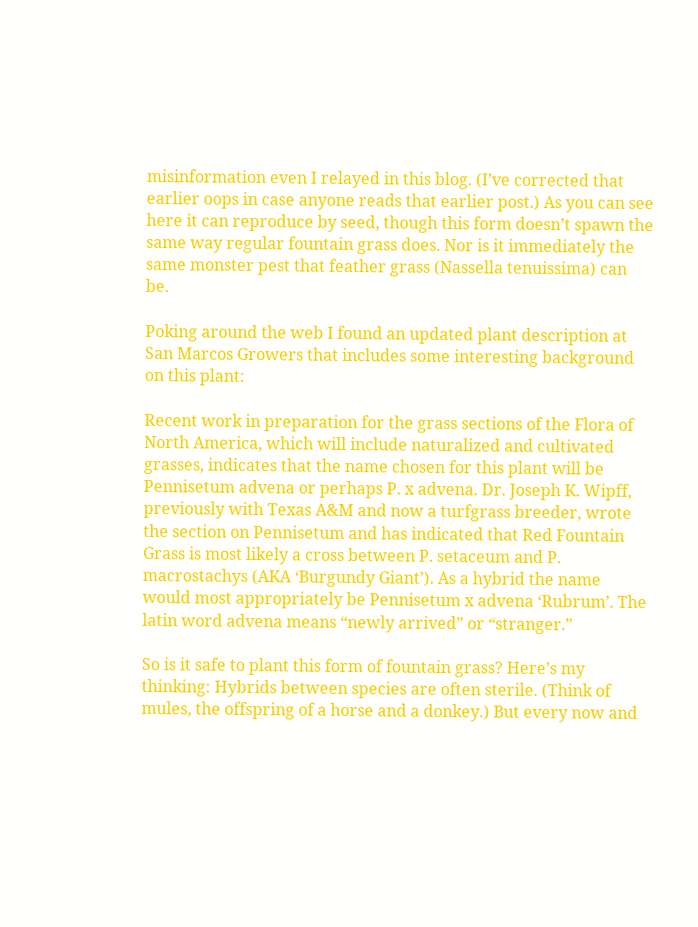misinformation even I relayed in this blog. (I’ve corrected that earlier oops in case anyone reads that earlier post.) As you can see here it can reproduce by seed, though this form doesn’t spawn the same way regular fountain grass does. Nor is it immediately the same monster pest that feather grass (Nassella tenuissima) can be.

Poking around the web I found an updated plant description at San Marcos Growers that includes some interesting background on this plant:

Recent work in preparation for the grass sections of the Flora of North America, which will include naturalized and cultivated grasses, indicates that the name chosen for this plant will be Pennisetum advena or perhaps P. x advena. Dr. Joseph K. Wipff, previously with Texas A&M and now a turfgrass breeder, wrote the section on Pennisetum and has indicated that Red Fountain Grass is most likely a cross between P. setaceum and P. macrostachys (AKA ‘Burgundy Giant’). As a hybrid the name would most appropriately be Pennisetum x advena ‘Rubrum’. The latin word advena means “newly arrived” or “stranger.”

So is it safe to plant this form of fountain grass? Here’s my thinking: Hybrids between species are often sterile. (Think of mules, the offspring of a horse and a donkey.) But every now and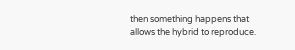then something happens that allows the hybrid to reproduce.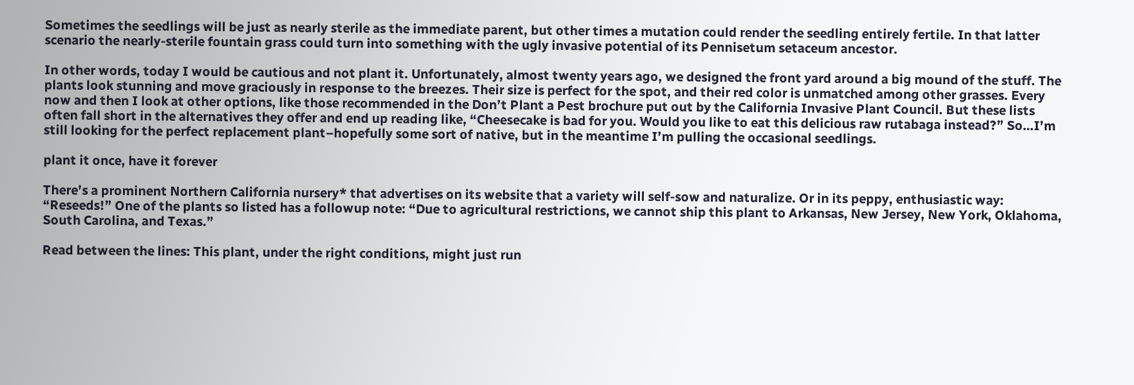Sometimes the seedlings will be just as nearly sterile as the immediate parent, but other times a mutation could render the seedling entirely fertile. In that latter scenario the nearly-sterile fountain grass could turn into something with the ugly invasive potential of its Pennisetum setaceum ancestor.

In other words, today I would be cautious and not plant it. Unfortunately, almost twenty years ago, we designed the front yard around a big mound of the stuff. The plants look stunning and move graciously in response to the breezes. Their size is perfect for the spot, and their red color is unmatched among other grasses. Every now and then I look at other options, like those recommended in the Don’t Plant a Pest brochure put out by the California Invasive Plant Council. But these lists often fall short in the alternatives they offer and end up reading like, “Cheesecake is bad for you. Would you like to eat this delicious raw rutabaga instead?” So…I’m still looking for the perfect replacement plant–hopefully some sort of native, but in the meantime I’m pulling the occasional seedlings.

plant it once, have it forever

There’s a prominent Northern California nursery* that advertises on its website that a variety will self-sow and naturalize. Or in its peppy, enthusiastic way: “Reseeds!” One of the plants so listed has a followup note: “Due to agricultural restrictions, we cannot ship this plant to Arkansas, New Jersey, New York, Oklahoma, South Carolina, and Texas.”

Read between the lines: This plant, under the right conditions, might just run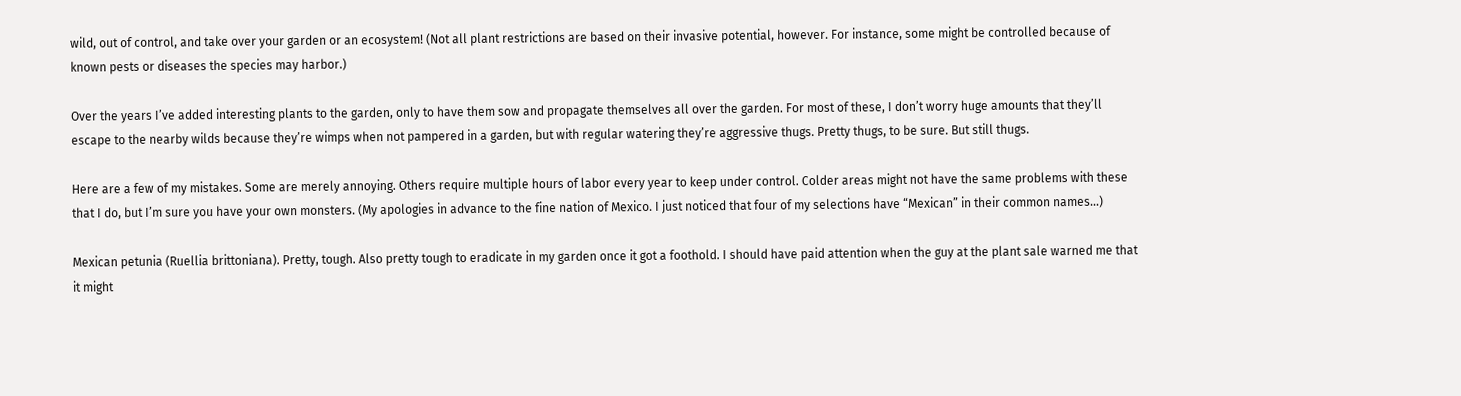wild, out of control, and take over your garden or an ecosystem! (Not all plant restrictions are based on their invasive potential, however. For instance, some might be controlled because of known pests or diseases the species may harbor.)

Over the years I’ve added interesting plants to the garden, only to have them sow and propagate themselves all over the garden. For most of these, I don’t worry huge amounts that they’ll escape to the nearby wilds because they’re wimps when not pampered in a garden, but with regular watering they’re aggressive thugs. Pretty thugs, to be sure. But still thugs.

Here are a few of my mistakes. Some are merely annoying. Others require multiple hours of labor every year to keep under control. Colder areas might not have the same problems with these that I do, but I’m sure you have your own monsters. (My apologies in advance to the fine nation of Mexico. I just noticed that four of my selections have “Mexican” in their common names…)

Mexican petunia (Ruellia brittoniana). Pretty, tough. Also pretty tough to eradicate in my garden once it got a foothold. I should have paid attention when the guy at the plant sale warned me that it might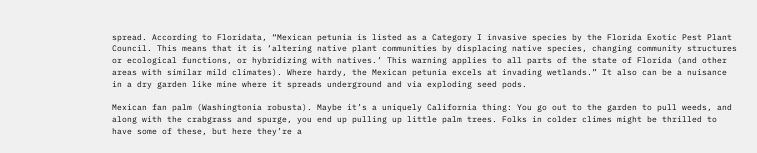spread. According to Floridata, “Mexican petunia is listed as a Category I invasive species by the Florida Exotic Pest Plant Council. This means that it is ‘altering native plant communities by displacing native species, changing community structures or ecological functions, or hybridizing with natives.’ This warning applies to all parts of the state of Florida (and other areas with similar mild climates). Where hardy, the Mexican petunia excels at invading wetlands.” It also can be a nuisance in a dry garden like mine where it spreads underground and via exploding seed pods.

Mexican fan palm (Washingtonia robusta). Maybe it’s a uniquely California thing: You go out to the garden to pull weeds, and along with the crabgrass and spurge, you end up pulling up little palm trees. Folks in colder climes might be thrilled to have some of these, but here they’re a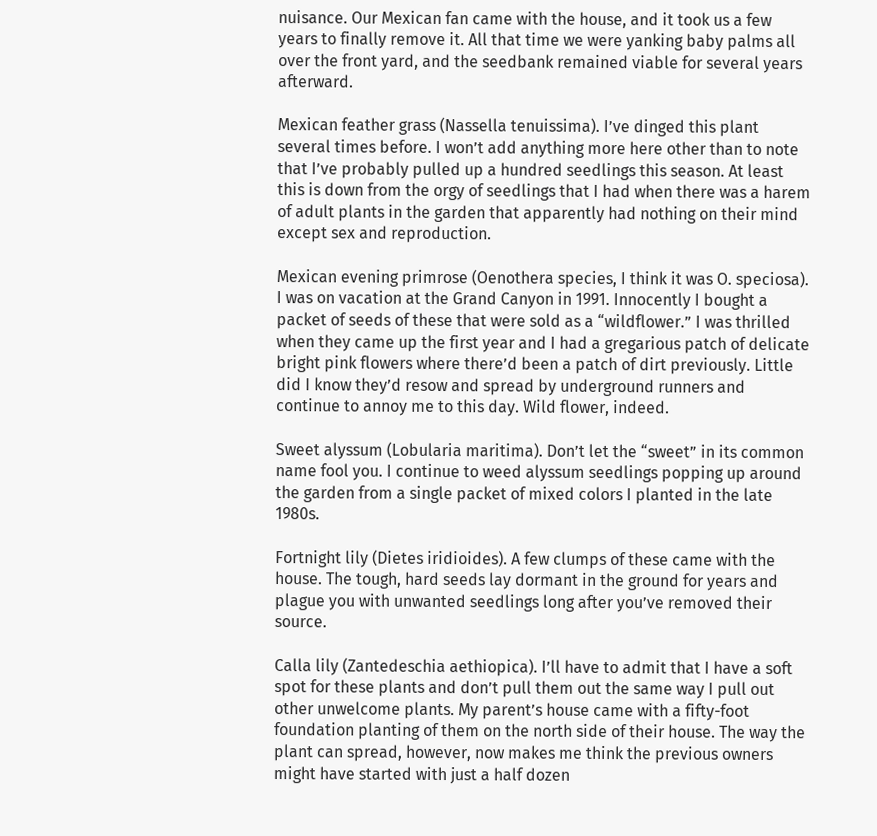nuisance. Our Mexican fan came with the house, and it took us a few years to finally remove it. All that time we were yanking baby palms all over the front yard, and the seedbank remained viable for several years afterward.

Mexican feather grass (Nassella tenuissima). I’ve dinged this plant several times before. I won’t add anything more here other than to note that I’ve probably pulled up a hundred seedlings this season. At least this is down from the orgy of seedlings that I had when there was a harem of adult plants in the garden that apparently had nothing on their mind except sex and reproduction.

Mexican evening primrose (Oenothera species, I think it was O. speciosa). I was on vacation at the Grand Canyon in 1991. Innocently I bought a packet of seeds of these that were sold as a “wildflower.” I was thrilled when they came up the first year and I had a gregarious patch of delicate bright pink flowers where there’d been a patch of dirt previously. Little did I know they’d resow and spread by underground runners and continue to annoy me to this day. Wild flower, indeed.

Sweet alyssum (Lobularia maritima). Don’t let the “sweet” in its common name fool you. I continue to weed alyssum seedlings popping up around the garden from a single packet of mixed colors I planted in the late 1980s.

Fortnight lily (Dietes iridioides). A few clumps of these came with the house. The tough, hard seeds lay dormant in the ground for years and plague you with unwanted seedlings long after you’ve removed their source.

Calla lily (Zantedeschia aethiopica). I’ll have to admit that I have a soft spot for these plants and don’t pull them out the same way I pull out other unwelcome plants. My parent’s house came with a fifty-foot foundation planting of them on the north side of their house. The way the plant can spread, however, now makes me think the previous owners might have started with just a half dozen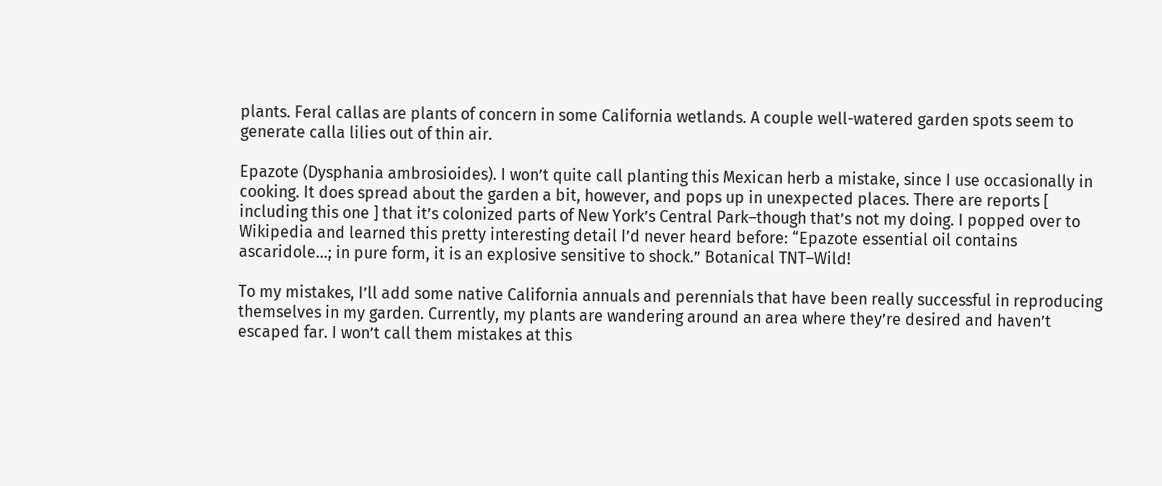plants. Feral callas are plants of concern in some California wetlands. A couple well-watered garden spots seem to generate calla lilies out of thin air.

Epazote (Dysphania ambrosioides). I won’t quite call planting this Mexican herb a mistake, since I use occasionally in cooking. It does spread about the garden a bit, however, and pops up in unexpected places. There are reports [ including this one ] that it’s colonized parts of New York’s Central Park–though that’s not my doing. I popped over to Wikipedia and learned this pretty interesting detail I’d never heard before: “Epazote essential oil contains ascaridole…; in pure form, it is an explosive sensitive to shock.” Botanical TNT–Wild!

To my mistakes, I’ll add some native California annuals and perennials that have been really successful in reproducing themselves in my garden. Currently, my plants are wandering around an area where they’re desired and haven’t escaped far. I won’t call them mistakes at this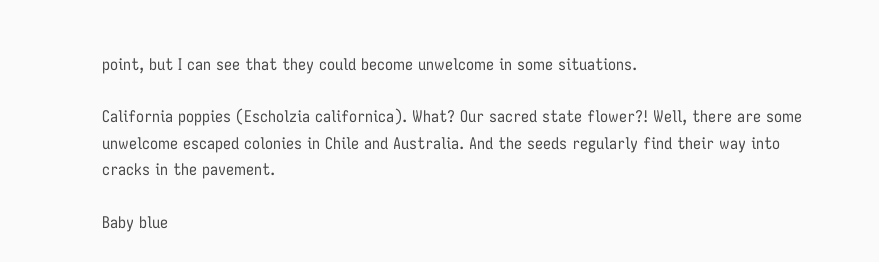point, but I can see that they could become unwelcome in some situations.

California poppies (Escholzia californica). What? Our sacred state flower?! Well, there are some unwelcome escaped colonies in Chile and Australia. And the seeds regularly find their way into cracks in the pavement.

Baby blue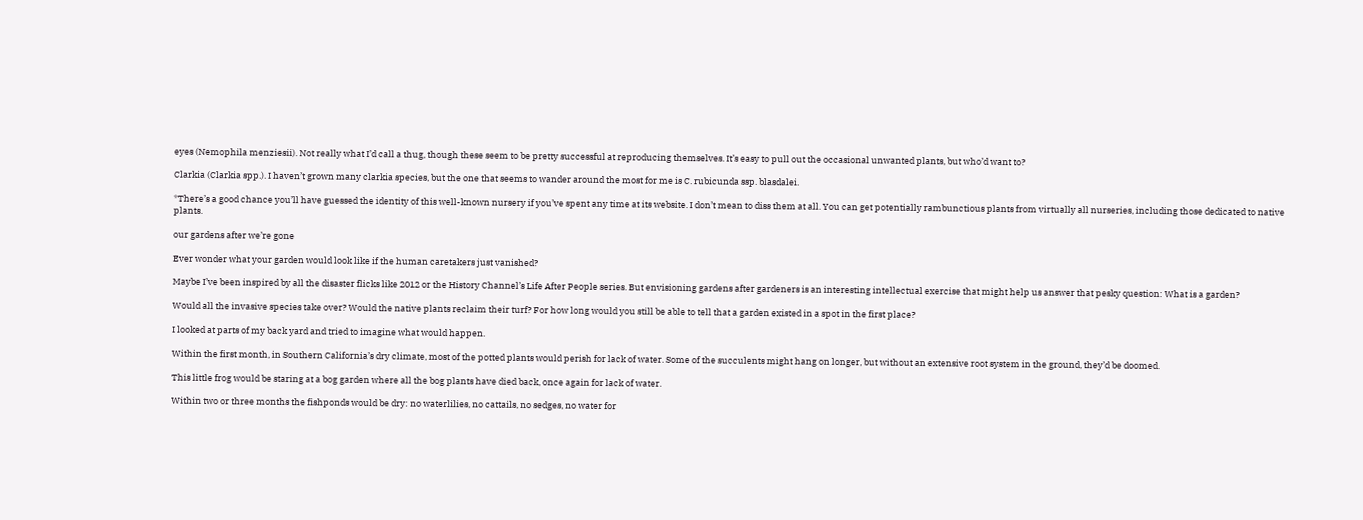eyes (Nemophila menziesii). Not really what I’d call a thug, though these seem to be pretty successful at reproducing themselves. It’s easy to pull out the occasional unwanted plants, but who’d want to?

Clarkia (Clarkia spp.). I haven’t grown many clarkia species, but the one that seems to wander around the most for me is C. rubicunda ssp. blasdalei.

*There’s a good chance you’ll have guessed the identity of this well-known nursery if you’ve spent any time at its website. I don’t mean to diss them at all. You can get potentially rambunctious plants from virtually all nurseries, including those dedicated to native plants.

our gardens after we’re gone

Ever wonder what your garden would look like if the human caretakers just vanished?

Maybe I’ve been inspired by all the disaster flicks like 2012 or the History Channel’s Life After People series. But envisioning gardens after gardeners is an interesting intellectual exercise that might help us answer that pesky question: What is a garden?

Would all the invasive species take over? Would the native plants reclaim their turf? For how long would you still be able to tell that a garden existed in a spot in the first place?

I looked at parts of my back yard and tried to imagine what would happen.

Within the first month, in Southern California’s dry climate, most of the potted plants would perish for lack of water. Some of the succulents might hang on longer, but without an extensive root system in the ground, they’d be doomed.

This little frog would be staring at a bog garden where all the bog plants have died back, once again for lack of water.

Within two or three months the fishponds would be dry: no waterlilies, no cattails, no sedges, no water for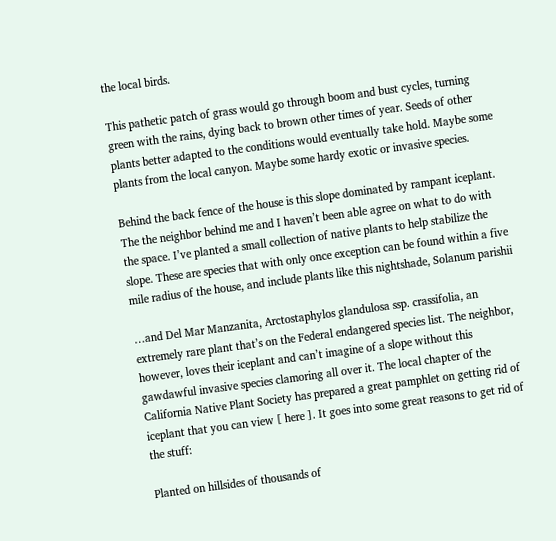the local birds.

This pathetic patch of grass would go through boom and bust cycles, turning green with the rains, dying back to brown other times of year. Seeds of other plants better adapted to the conditions would eventually take hold. Maybe some plants from the local canyon. Maybe some hardy exotic or invasive species.

Behind the back fence of the house is this slope dominated by rampant iceplant. The the neighbor behind me and I haven’t been able agree on what to do with the space. I’ve planted a small collection of native plants to help stabilize the slope. These are species that with only once exception can be found within a five mile radius of the house, and include plants like this nightshade, Solanum parishii

…and Del Mar Manzanita, Arctostaphylos glandulosa ssp. crassifolia, an extremely rare plant that’s on the Federal endangered species list. The neighbor, however, loves their iceplant and can’t imagine of a slope without this gawdawful invasive species clamoring all over it. The local chapter of the California Native Plant Society has prepared a great pamphlet on getting rid of iceplant that you can view [ here ]. It goes into some great reasons to get rid of the stuff:

Planted on hillsides of thousands of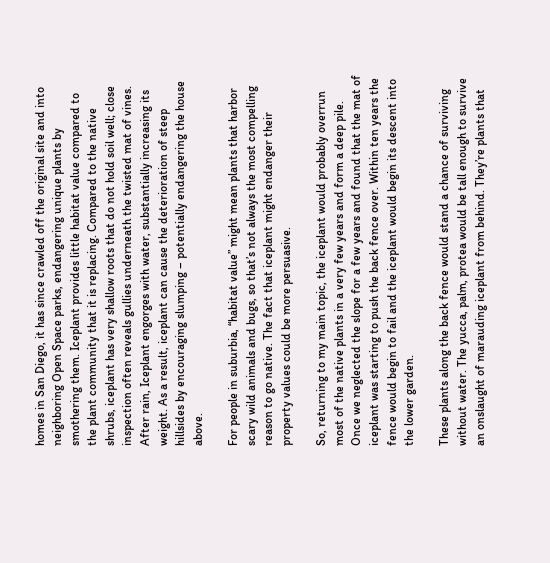homes in San Diego, it has since crawled off the original site and into neighboring Open Space parks, endangering unique plants by smothering them. Iceplant provides little habitat value compared to the plant community that it is replacing. Compared to the native shrubs, iceplant has very shallow roots that do not hold soil well; close inspection often reveals gullies underneath the twisted mat of vines. After rain, Iceplant engorges with water, substantially increasing its weight. As a result, iceplant can cause the deterioration of steep hillsides by encouraging slumping – potentially endangering the house above.

For people in suburbia, “habitat value” might mean plants that harbor scary wild animals and bugs, so that’s not always the most compelling reason to go native. The fact that iceplant might endanger their property values could be more persuasive.

So, returning to my main topic, the iceplant would probably overrun most of the native plants in a very few years and form a deep pile. Once we neglected the slope for a few years and found that the mat of iceplant was starting to push the back fence over. Within ten years the fence would begin to fail and the iceplant would begin its descent into the lower garden.

These plants along the back fence would stand a chance of surviving without water. The yucca, palm, protea would be tall enough to survive an onslaught of marauding iceplant from behind. They’re plants that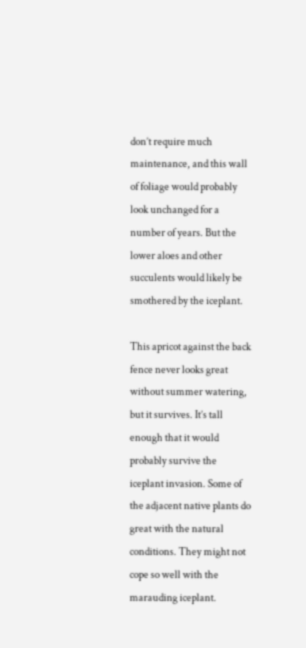don’t require much maintenance, and this wall of foliage would probably look unchanged for a number of years. But the lower aloes and other succulents would likely be smothered by the iceplant.

This apricot against the back fence never looks great without summer watering, but it survives. It’s tall enough that it would probably survive the iceplant invasion. Some of the adjacent native plants do great with the natural conditions. They might not cope so well with the marauding iceplant.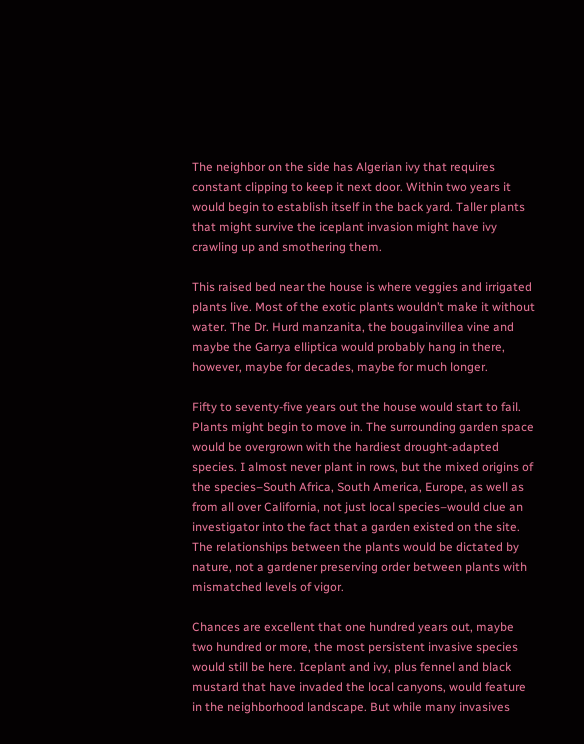The neighbor on the side has Algerian ivy that requires constant clipping to keep it next door. Within two years it would begin to establish itself in the back yard. Taller plants that might survive the iceplant invasion might have ivy crawling up and smothering them.

This raised bed near the house is where veggies and irrigated plants live. Most of the exotic plants wouldn’t make it without water. The Dr. Hurd manzanita, the bougainvillea vine and maybe the Garrya elliptica would probably hang in there, however, maybe for decades, maybe for much longer.

Fifty to seventy-five years out the house would start to fail. Plants might begin to move in. The surrounding garden space would be overgrown with the hardiest drought-adapted species. I almost never plant in rows, but the mixed origins of the species–South Africa, South America, Europe, as well as from all over California, not just local species–would clue an investigator into the fact that a garden existed on the site. The relationships between the plants would be dictated by nature, not a gardener preserving order between plants with mismatched levels of vigor.

Chances are excellent that one hundred years out, maybe two hundred or more, the most persistent invasive species would still be here. Iceplant and ivy, plus fennel and black mustard that have invaded the local canyons, would feature in the neighborhood landscape. But while many invasives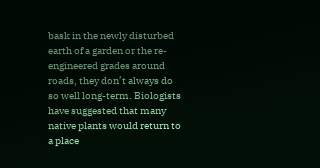bask in the newly disturbed earth of a garden or the re-engineered grades around roads, they don’t always do so well long-term. Biologists have suggested that many native plants would return to a place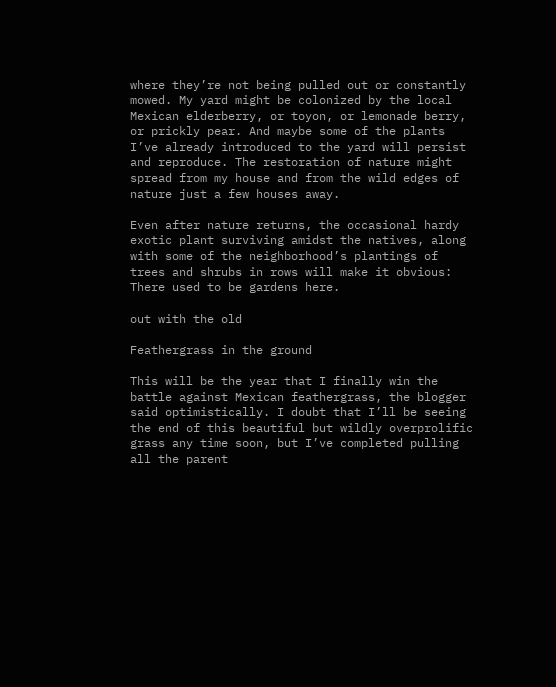where they’re not being pulled out or constantly mowed. My yard might be colonized by the local Mexican elderberry, or toyon, or lemonade berry, or prickly pear. And maybe some of the plants I’ve already introduced to the yard will persist and reproduce. The restoration of nature might spread from my house and from the wild edges of nature just a few houses away.

Even after nature returns, the occasional hardy exotic plant surviving amidst the natives, along with some of the neighborhood’s plantings of trees and shrubs in rows will make it obvious: There used to be gardens here.

out with the old

Feathergrass in the ground

This will be the year that I finally win the battle against Mexican feathergrass, the blogger said optimistically. I doubt that I’ll be seeing the end of this beautiful but wildly overprolific grass any time soon, but I’ve completed pulling all the parent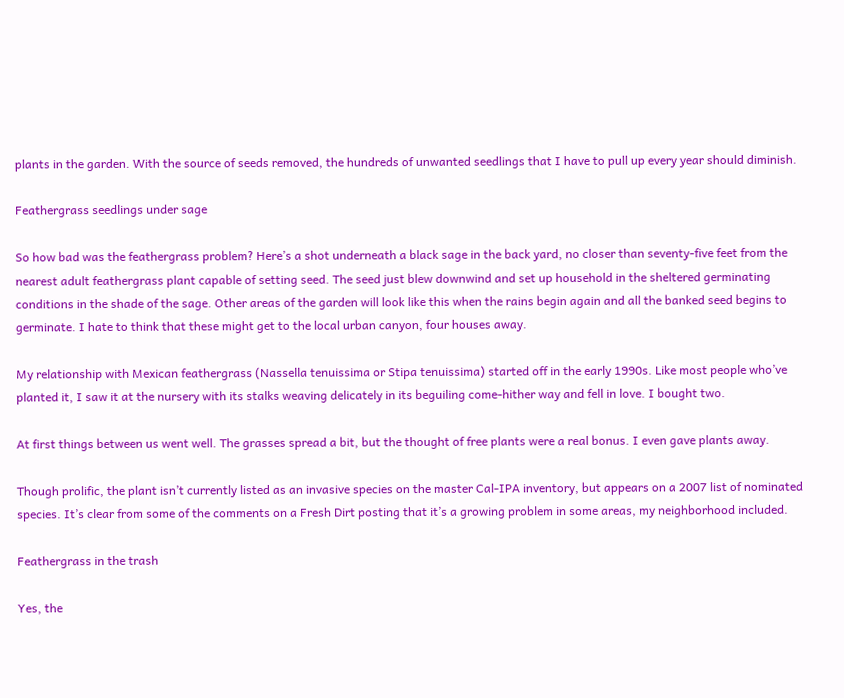plants in the garden. With the source of seeds removed, the hundreds of unwanted seedlings that I have to pull up every year should diminish.

Feathergrass seedlings under sage

So how bad was the feathergrass problem? Here’s a shot underneath a black sage in the back yard, no closer than seventy-five feet from the nearest adult feathergrass plant capable of setting seed. The seed just blew downwind and set up household in the sheltered germinating conditions in the shade of the sage. Other areas of the garden will look like this when the rains begin again and all the banked seed begins to germinate. I hate to think that these might get to the local urban canyon, four houses away.

My relationship with Mexican feathergrass (Nassella tenuissima or Stipa tenuissima) started off in the early 1990s. Like most people who’ve planted it, I saw it at the nursery with its stalks weaving delicately in its beguiling come-hither way and fell in love. I bought two.

At first things between us went well. The grasses spread a bit, but the thought of free plants were a real bonus. I even gave plants away.

Though prolific, the plant isn’t currently listed as an invasive species on the master Cal-IPA inventory, but appears on a 2007 list of nominated species. It’s clear from some of the comments on a Fresh Dirt posting that it’s a growing problem in some areas, my neighborhood included.

Feathergrass in the trash

Yes, the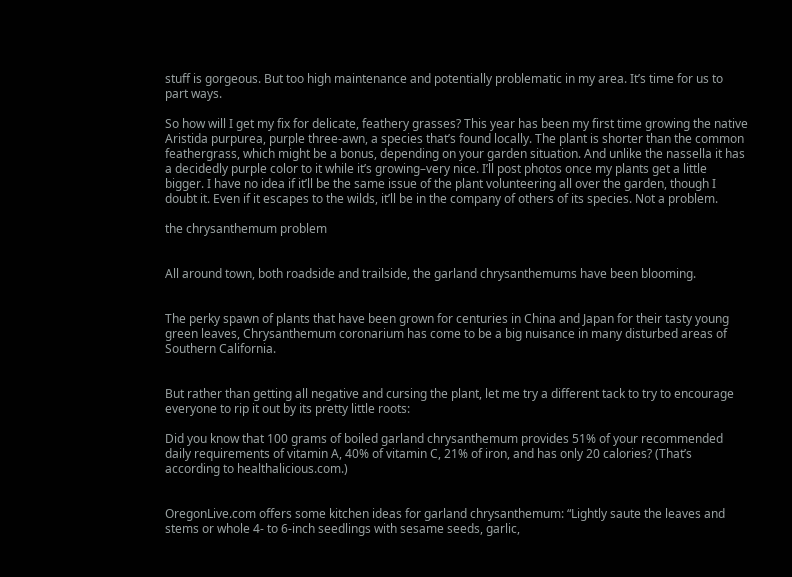stuff is gorgeous. But too high maintenance and potentially problematic in my area. It’s time for us to part ways.

So how will I get my fix for delicate, feathery grasses? This year has been my first time growing the native Aristida purpurea, purple three-awn, a species that’s found locally. The plant is shorter than the common feathergrass, which might be a bonus, depending on your garden situation. And unlike the nassella it has a decidedly purple color to it while it’s growing–very nice. I’ll post photos once my plants get a little bigger. I have no idea if it’ll be the same issue of the plant volunteering all over the garden, though I doubt it. Even if it escapes to the wilds, it’ll be in the company of others of its species. Not a problem.

the chrysanthemum problem


All around town, both roadside and trailside, the garland chrysanthemums have been blooming.


The perky spawn of plants that have been grown for centuries in China and Japan for their tasty young green leaves, Chrysanthemum coronarium has come to be a big nuisance in many disturbed areas of Southern California.


But rather than getting all negative and cursing the plant, let me try a different tack to try to encourage everyone to rip it out by its pretty little roots:

Did you know that 100 grams of boiled garland chrysanthemum provides 51% of your recommended daily requirements of vitamin A, 40% of vitamin C, 21% of iron, and has only 20 calories? (That’s according to healthalicious.com.)


OregonLive.com offers some kitchen ideas for garland chrysanthemum: “Lightly saute the leaves and stems or whole 4- to 6-inch seedlings with sesame seeds, garlic,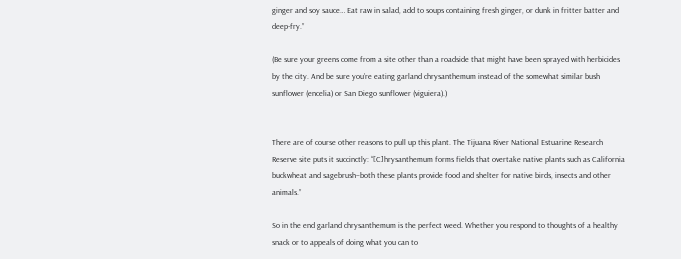ginger and soy sauce… Eat raw in salad, add to soups containing fresh ginger, or dunk in fritter batter and deep-fry.”

(Be sure your greens come from a site other than a roadside that might have been sprayed with herbicides by the city. And be sure you’re eating garland chrysanthemum instead of the somewhat similar bush sunflower (encelia) or San Diego sunflower (viguiera).)


There are of course other reasons to pull up this plant. The Tijuana River National Estuarine Research Reserve site puts it succinctly: “[C]hrysanthemum forms fields that overtake native plants such as California buckwheat and sagebrush–both these plants provide food and shelter for native birds, insects and other animals.”

So in the end garland chrysanthemum is the perfect weed. Whether you respond to thoughts of a healthy snack or to appeals of doing what you can to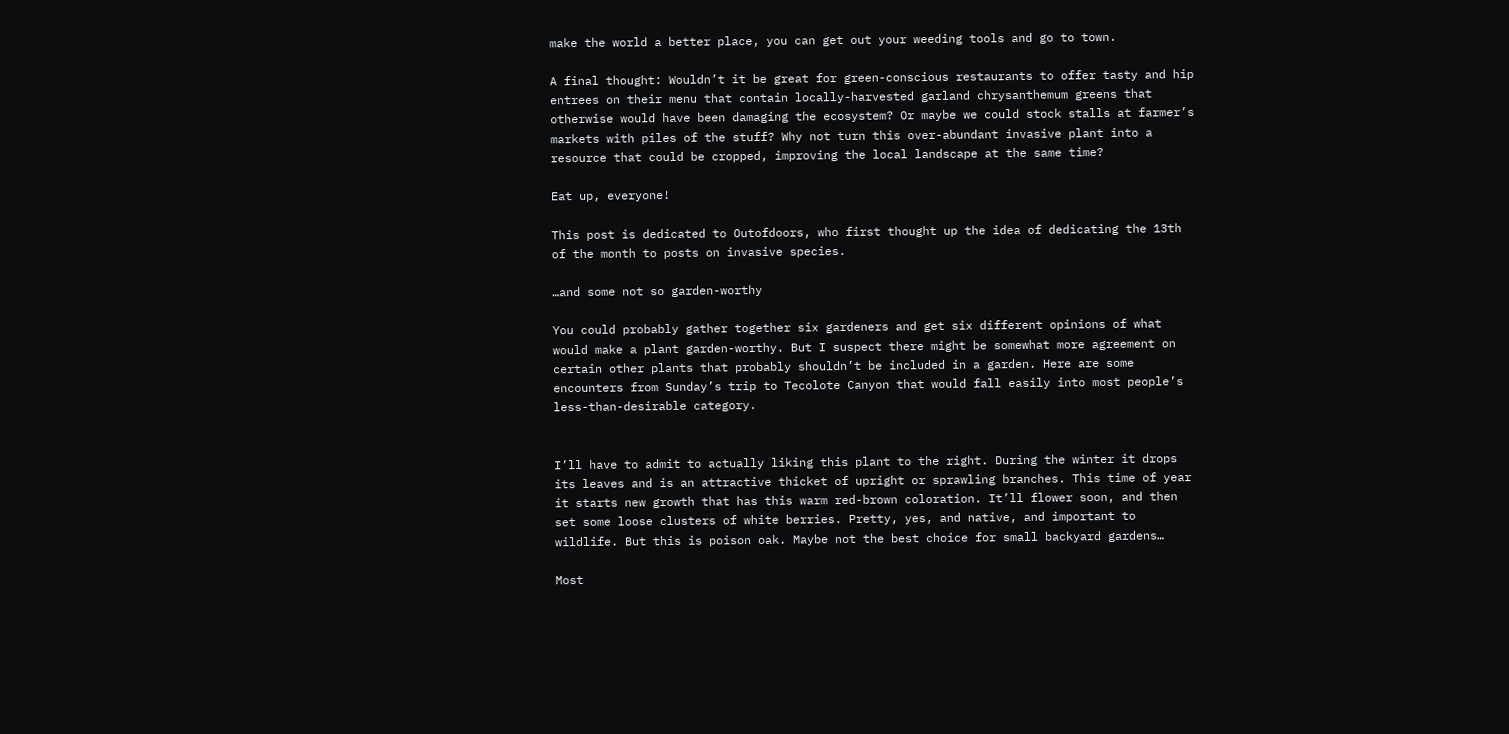make the world a better place, you can get out your weeding tools and go to town.

A final thought: Wouldn’t it be great for green-conscious restaurants to offer tasty and hip entrees on their menu that contain locally-harvested garland chrysanthemum greens that otherwise would have been damaging the ecosystem? Or maybe we could stock stalls at farmer’s markets with piles of the stuff? Why not turn this over-abundant invasive plant into a resource that could be cropped, improving the local landscape at the same time?

Eat up, everyone!

This post is dedicated to Outofdoors, who first thought up the idea of dedicating the 13th of the month to posts on invasive species.

…and some not so garden-worthy

You could probably gather together six gardeners and get six different opinions of what would make a plant garden-worthy. But I suspect there might be somewhat more agreement on certain other plants that probably shouldn’t be included in a garden. Here are some encounters from Sunday’s trip to Tecolote Canyon that would fall easily into most people’s less-than-desirable category.


I’ll have to admit to actually liking this plant to the right. During the winter it drops its leaves and is an attractive thicket of upright or sprawling branches. This time of year it starts new growth that has this warm red-brown coloration. It’ll flower soon, and then set some loose clusters of white berries. Pretty, yes, and native, and important to wildlife. But this is poison oak. Maybe not the best choice for small backyard gardens…

Most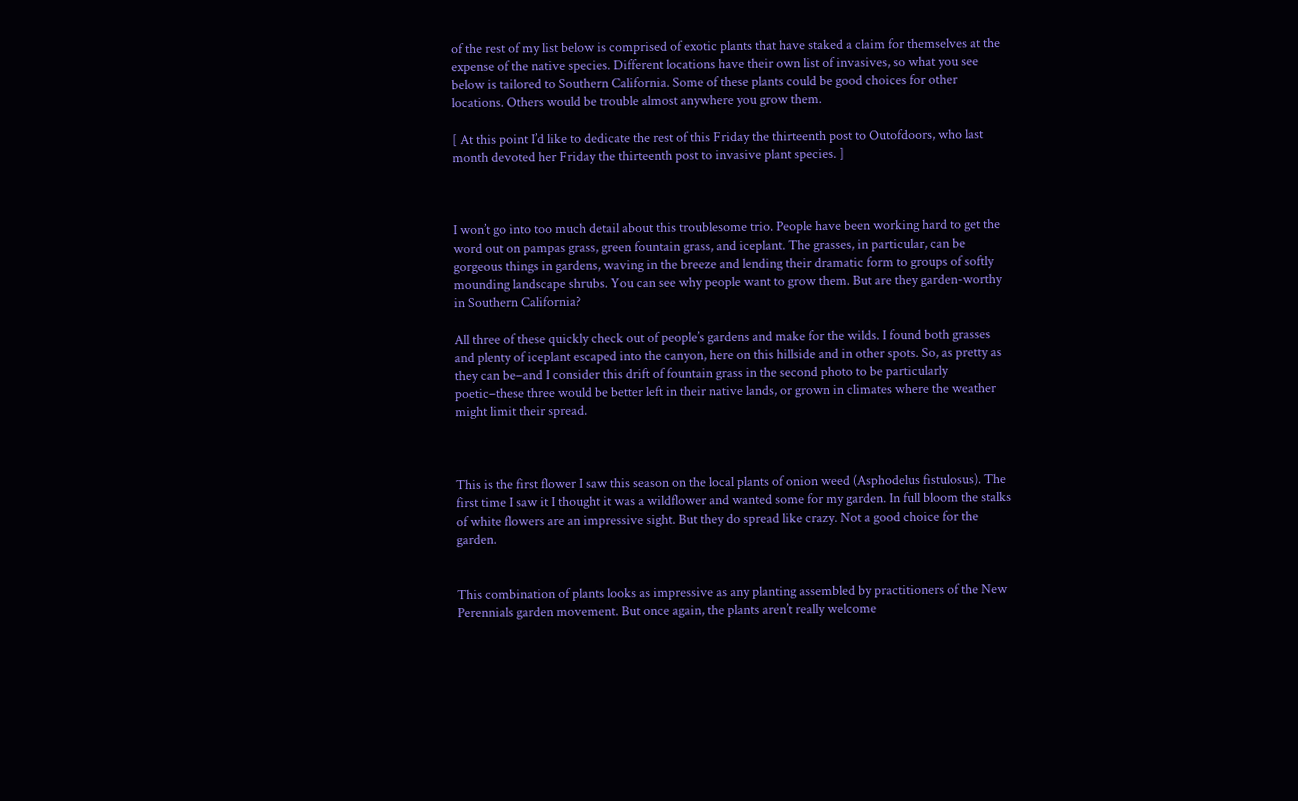of the rest of my list below is comprised of exotic plants that have staked a claim for themselves at the expense of the native species. Different locations have their own list of invasives, so what you see below is tailored to Southern California. Some of these plants could be good choices for other locations. Others would be trouble almost anywhere you grow them.

[ At this point I’d like to dedicate the rest of this Friday the thirteenth post to Outofdoors, who last month devoted her Friday the thirteenth post to invasive plant species. ]



I won’t go into too much detail about this troublesome trio. People have been working hard to get the word out on pampas grass, green fountain grass, and iceplant. The grasses, in particular, can be gorgeous things in gardens, waving in the breeze and lending their dramatic form to groups of softly mounding landscape shrubs. You can see why people want to grow them. But are they garden-worthy in Southern California?

All three of these quickly check out of people’s gardens and make for the wilds. I found both grasses and plenty of iceplant escaped into the canyon, here on this hillside and in other spots. So, as pretty as they can be–and I consider this drift of fountain grass in the second photo to be particularly poetic–these three would be better left in their native lands, or grown in climates where the weather might limit their spread.



This is the first flower I saw this season on the local plants of onion weed (Asphodelus fistulosus). The first time I saw it I thought it was a wildflower and wanted some for my garden. In full bloom the stalks of white flowers are an impressive sight. But they do spread like crazy. Not a good choice for the garden.


This combination of plants looks as impressive as any planting assembled by practitioners of the New Perennials garden movement. But once again, the plants aren’t really welcome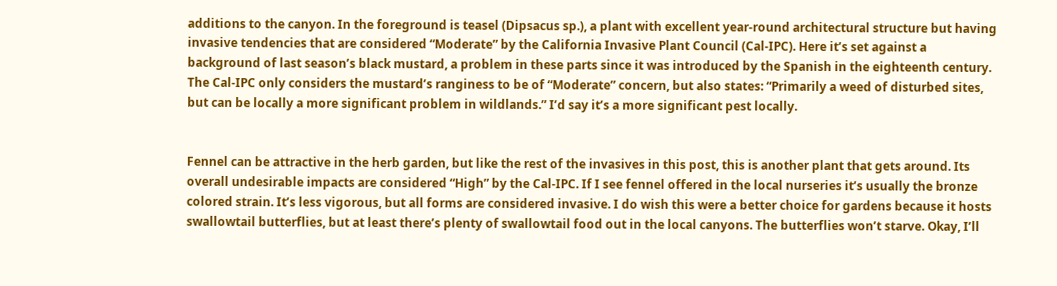additions to the canyon. In the foreground is teasel (Dipsacus sp.), a plant with excellent year-round architectural structure but having invasive tendencies that are considered “Moderate” by the California Invasive Plant Council (Cal-IPC). Here it’s set against a background of last season’s black mustard, a problem in these parts since it was introduced by the Spanish in the eighteenth century. The Cal-IPC only considers the mustard’s ranginess to be of “Moderate” concern, but also states: “Primarily a weed of disturbed sites, but can be locally a more significant problem in wildlands.” I’d say it’s a more significant pest locally.


Fennel can be attractive in the herb garden, but like the rest of the invasives in this post, this is another plant that gets around. Its overall undesirable impacts are considered “High” by the Cal-IPC. If I see fennel offered in the local nurseries it’s usually the bronze colored strain. It’s less vigorous, but all forms are considered invasive. I do wish this were a better choice for gardens because it hosts swallowtail butterflies, but at least there’s plenty of swallowtail food out in the local canyons. The butterflies won’t starve. Okay, I’ll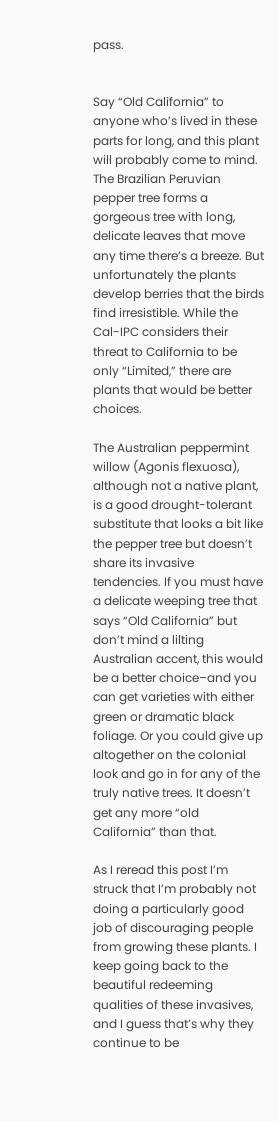pass.


Say “Old California” to anyone who’s lived in these parts for long, and this plant will probably come to mind. The Brazilian Peruvian pepper tree forms a gorgeous tree with long, delicate leaves that move any time there’s a breeze. But unfortunately the plants develop berries that the birds find irresistible. While the Cal-IPC considers their threat to California to be only “Limited,” there are plants that would be better choices.

The Australian peppermint willow (Agonis flexuosa), although not a native plant, is a good drought-tolerant substitute that looks a bit like the pepper tree but doesn’t share its invasive tendencies. If you must have a delicate weeping tree that says “Old California” but don’t mind a lilting Australian accent, this would be a better choice–and you can get varieties with either green or dramatic black foliage. Or you could give up altogether on the colonial look and go in for any of the truly native trees. It doesn’t get any more “old California” than that.

As I reread this post I’m struck that I’m probably not doing a particularly good job of discouraging people from growing these plants. I keep going back to the beautiful redeeming qualities of these invasives, and I guess that’s why they continue to be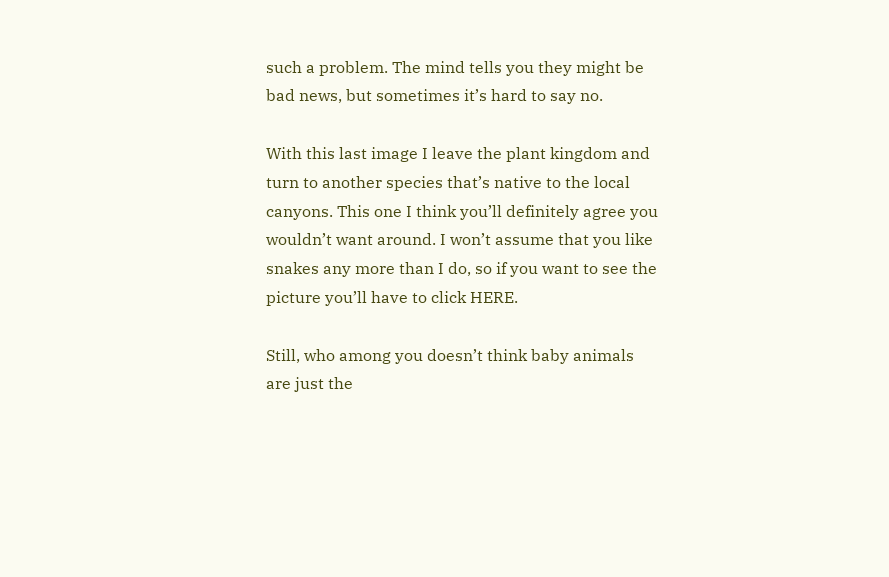such a problem. The mind tells you they might be bad news, but sometimes it’s hard to say no.

With this last image I leave the plant kingdom and turn to another species that’s native to the local canyons. This one I think you’ll definitely agree you wouldn’t want around. I won’t assume that you like snakes any more than I do, so if you want to see the picture you’ll have to click HERE.

Still, who among you doesn’t think baby animals are just the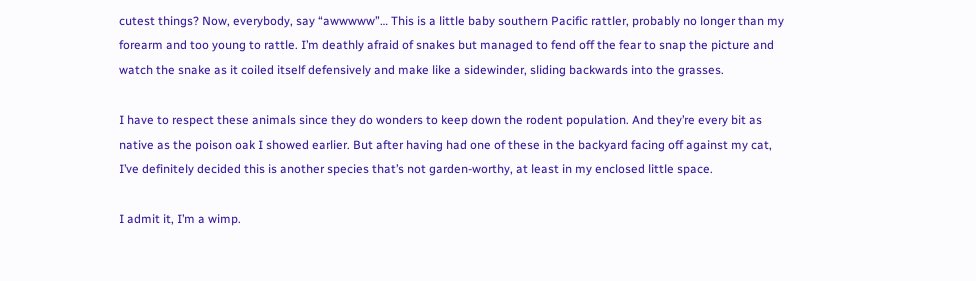cutest things? Now, everybody, say “awwwww”… This is a little baby southern Pacific rattler, probably no longer than my forearm and too young to rattle. I’m deathly afraid of snakes but managed to fend off the fear to snap the picture and watch the snake as it coiled itself defensively and make like a sidewinder, sliding backwards into the grasses.

I have to respect these animals since they do wonders to keep down the rodent population. And they’re every bit as native as the poison oak I showed earlier. But after having had one of these in the backyard facing off against my cat, I’ve definitely decided this is another species that’s not garden-worthy, at least in my enclosed little space.

I admit it, I’m a wimp.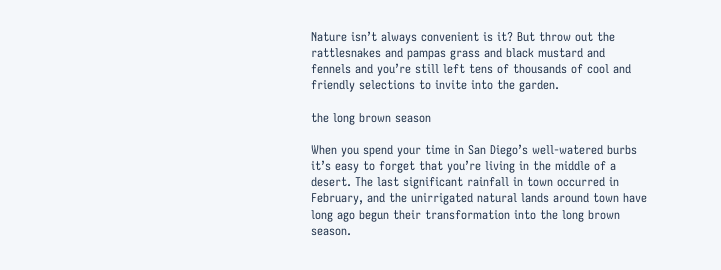Nature isn’t always convenient is it? But throw out the rattlesnakes and pampas grass and black mustard and fennels and you’re still left tens of thousands of cool and friendly selections to invite into the garden.

the long brown season

When you spend your time in San Diego’s well-watered burbs it’s easy to forget that you’re living in the middle of a desert. The last significant rainfall in town occurred in February, and the unirrigated natural lands around town have long ago begun their transformation into the long brown season.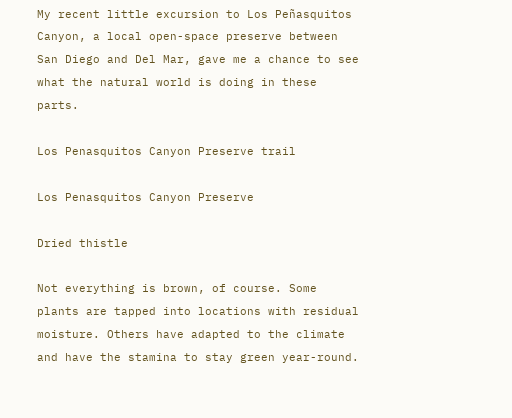My recent little excursion to Los Peñasquitos Canyon, a local open-space preserve between San Diego and Del Mar, gave me a chance to see what the natural world is doing in these parts.

Los Penasquitos Canyon Preserve trail

Los Penasquitos Canyon Preserve

Dried thistle

Not everything is brown, of course. Some plants are tapped into locations with residual moisture. Others have adapted to the climate and have the stamina to stay green year-round.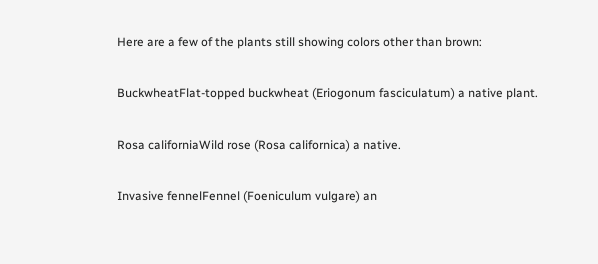Here are a few of the plants still showing colors other than brown:

BuckwheatFlat-topped buckwheat (Eriogonum fasciculatum) a native plant.

Rosa californiaWild rose (Rosa californica) a native.

Invasive fennelFennel (Foeniculum vulgare) an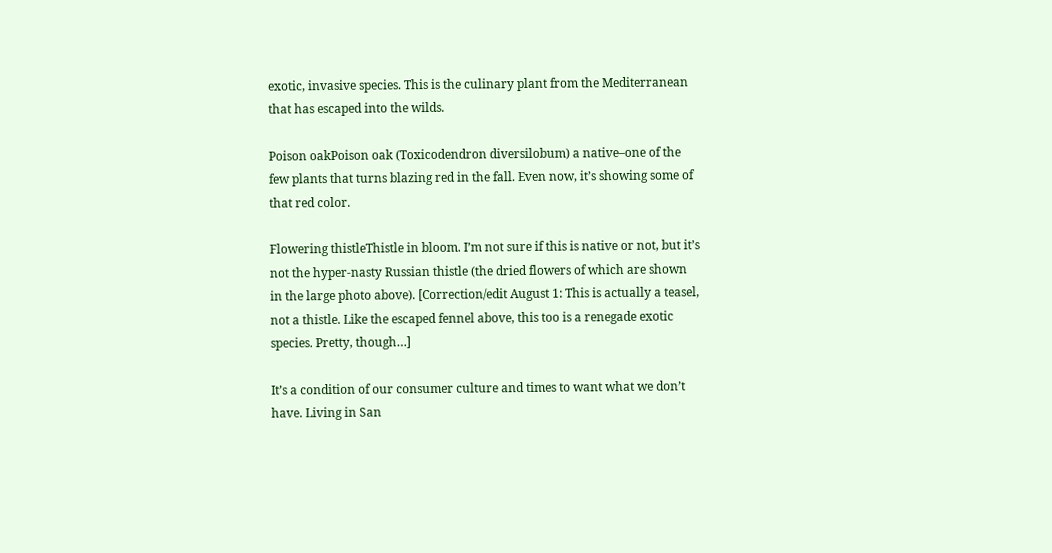exotic, invasive species. This is the culinary plant from the Mediterranean that has escaped into the wilds.

Poison oakPoison oak (Toxicodendron diversilobum) a native–one of the few plants that turns blazing red in the fall. Even now, it’s showing some of that red color.

Flowering thistleThistle in bloom. I’m not sure if this is native or not, but it’s not the hyper-nasty Russian thistle (the dried flowers of which are shown in the large photo above). [Correction/edit August 1: This is actually a teasel, not a thistle. Like the escaped fennel above, this too is a renegade exotic species. Pretty, though…]

It’s a condition of our consumer culture and times to want what we don’t have. Living in San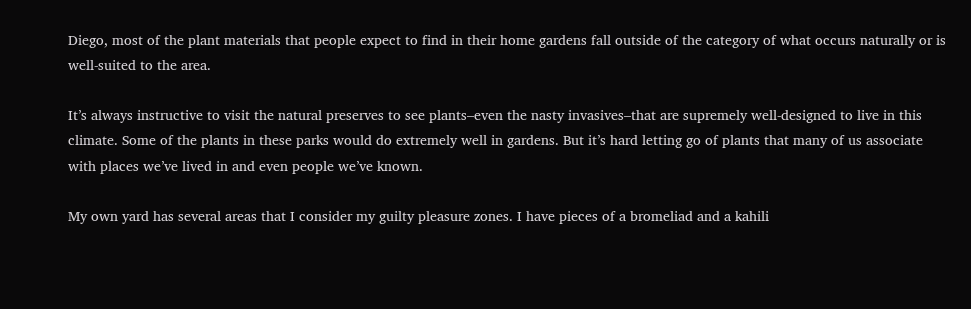Diego, most of the plant materials that people expect to find in their home gardens fall outside of the category of what occurs naturally or is well-suited to the area.

It’s always instructive to visit the natural preserves to see plants–even the nasty invasives–that are supremely well-designed to live in this climate. Some of the plants in these parks would do extremely well in gardens. But it’s hard letting go of plants that many of us associate with places we’ve lived in and even people we’ve known.

My own yard has several areas that I consider my guilty pleasure zones. I have pieces of a bromeliad and a kahili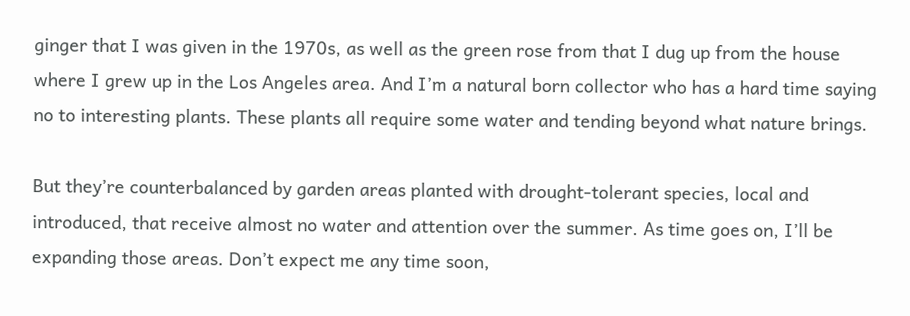ginger that I was given in the 1970s, as well as the green rose from that I dug up from the house where I grew up in the Los Angeles area. And I’m a natural born collector who has a hard time saying no to interesting plants. These plants all require some water and tending beyond what nature brings.

But they’re counterbalanced by garden areas planted with drought-tolerant species, local and introduced, that receive almost no water and attention over the summer. As time goes on, I’ll be expanding those areas. Don’t expect me any time soon,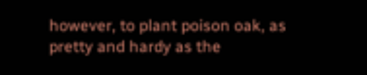however, to plant poison oak, as pretty and hardy as the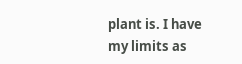plant is. I have my limits as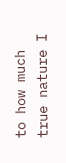to how much true nature I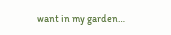want in my garden…